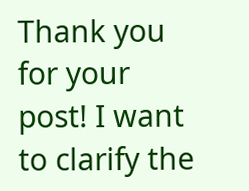Thank you for your post! I want to clarify the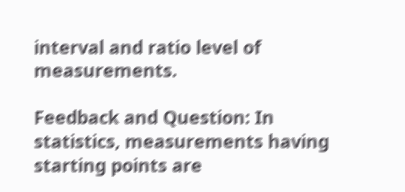interval and ratio level of measurements.

Feedback and Question: In statistics, measurements having starting points are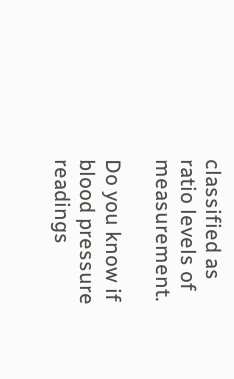classified as ratio levels of measurement.

Do you know if blood pressure readings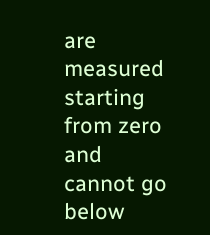are measured starting from zero and cannot go below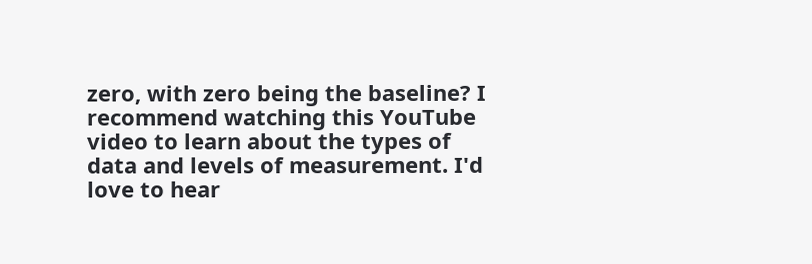zero, with zero being the baseline? I recommend watching this YouTube video to learn about the types of data and levels of measurement. I'd love to hear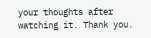your thoughts after watching it. Thank you.